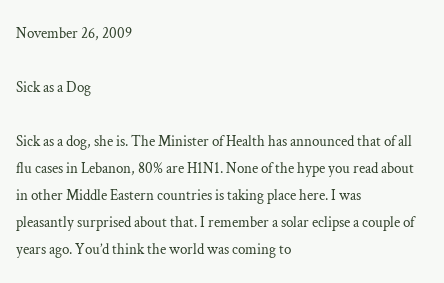November 26, 2009

Sick as a Dog

Sick as a dog, she is. The Minister of Health has announced that of all flu cases in Lebanon, 80% are H1N1. None of the hype you read about in other Middle Eastern countries is taking place here. I was pleasantly surprised about that. I remember a solar eclipse a couple of years ago. You’d think the world was coming to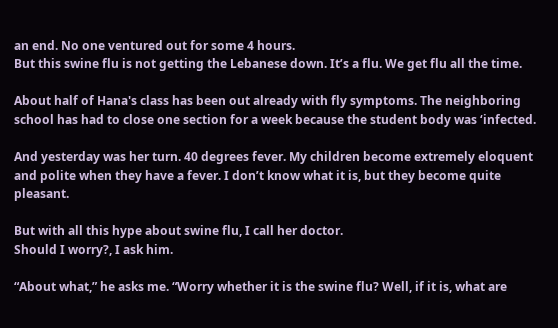an end. No one ventured out for some 4 hours.
But this swine flu is not getting the Lebanese down. It’s a flu. We get flu all the time.

About half of Hana's class has been out already with fly symptoms. The neighboring school has had to close one section for a week because the student body was ‘infected.

And yesterday was her turn. 40 degrees fever. My children become extremely eloquent and polite when they have a fever. I don’t know what it is, but they become quite pleasant.

But with all this hype about swine flu, I call her doctor.
Should I worry?, I ask him.

“About what,” he asks me. “Worry whether it is the swine flu? Well, if it is, what are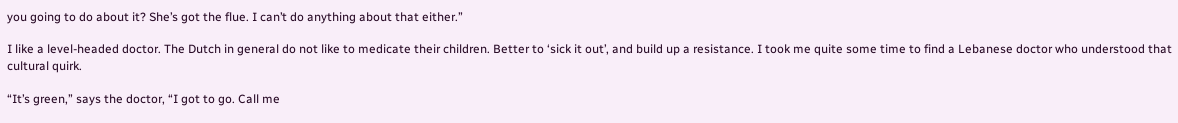you going to do about it? She’s got the flue. I can’t do anything about that either.”

I like a level-headed doctor. The Dutch in general do not like to medicate their children. Better to ‘sick it out’, and build up a resistance. I took me quite some time to find a Lebanese doctor who understood that cultural quirk.

“It’s green,” says the doctor, “I got to go. Call me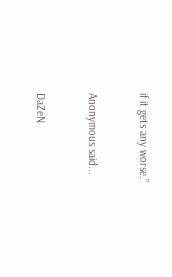if it gets any worse.”


Anonymous said...


DaZeN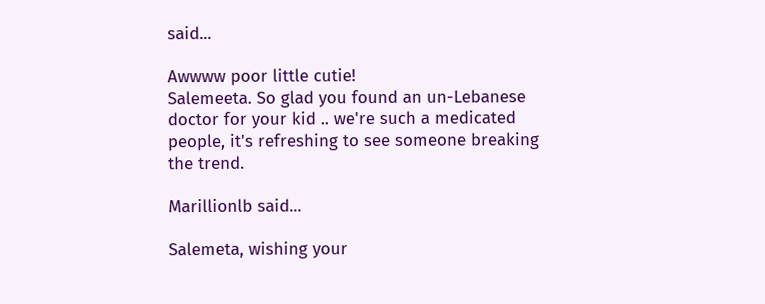said...

Awwww poor little cutie!
Salemeeta. So glad you found an un-Lebanese doctor for your kid .. we're such a medicated people, it's refreshing to see someone breaking the trend.

Marillionlb said...

Salemeta, wishing your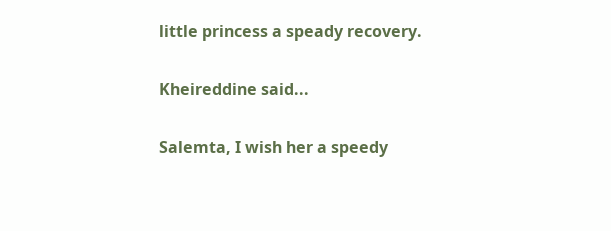little princess a speady recovery.

Kheireddine said...

Salemta, I wish her a speedy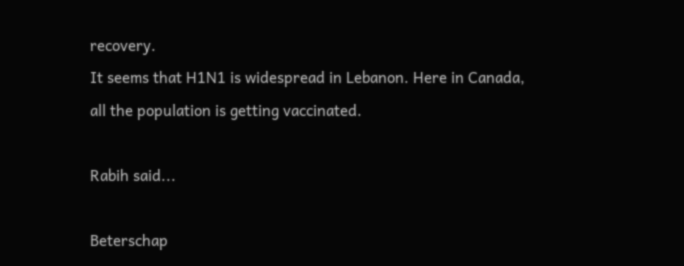recovery.
It seems that H1N1 is widespread in Lebanon. Here in Canada, all the population is getting vaccinated.

Rabih said...

Beterschap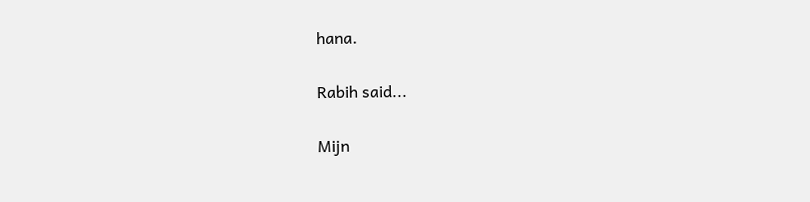hana.

Rabih said...

Mijn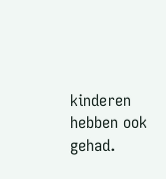kinderen hebben ook gehad.